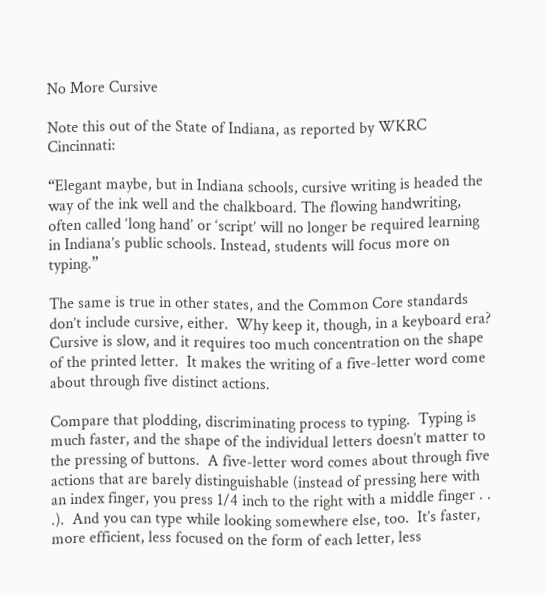No More Cursive

Note this out of the State of Indiana, as reported by WKRC Cincinnati:

“Elegant maybe, but in Indiana schools, cursive writing is headed the way of the ink well and the chalkboard. The flowing handwriting, often called ‘long hand’ or ‘script’ will no longer be required learning in Indiana’s public schools. Instead, students will focus more on typing.”

The same is true in other states, and the Common Core standards don’t include cursive, either.  Why keep it, though, in a keyboard era?  Cursive is slow, and it requires too much concentration on the shape of the printed letter.  It makes the writing of a five-letter word come about through five distinct actions.

Compare that plodding, discriminating process to typing.  Typing is much faster, and the shape of the individual letters doesn’t matter to the pressing of buttons.  A five-letter word comes about through five actions that are barely distinguishable (instead of pressing here with an index finger, you press 1/4 inch to the right with a middle finger . . .).  And you can type while looking somewhere else, too.  It’s faster, more efficient, less focused on the form of each letter, less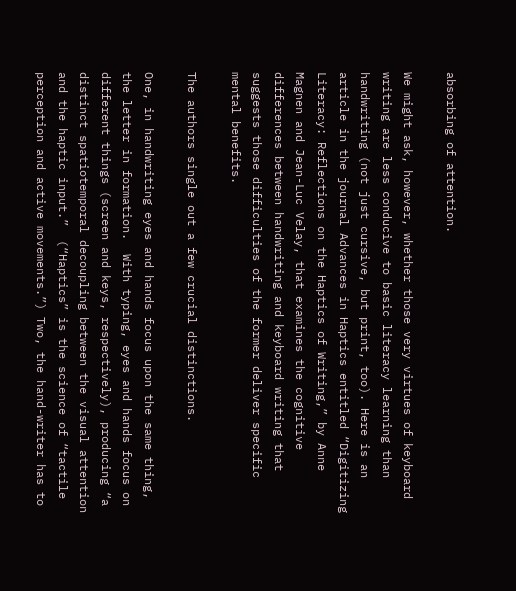absorbing of attention.

We might ask, however, whether those very virtues of keyboard writing are less conducive to basic literacy learning than handwriting (not just cursive, but print, too). Here is an article in the journal Advances in Haptics entitled “Digitizing Literacy: Reflections on the Haptics of Writing,” by Anne Magnen and Jean-Luc Velay, that examines the cognitive differences between handwriting and keyboard writing that suggests those difficulties of the former deliver specific mental benefits.

The authors single out a few crucial distinctions.

One, in handwriting eyes and hands focus upon the same thing, the letter in formation.  With typing, eyes and hands focus on different things (screen and keys, respectively), producing “a distinct spatiotemporal decoupling between the visual attention and the haptic input.”  (“Haptics” is the science of “tactile perception and active movements.”) Two, the hand-writer has to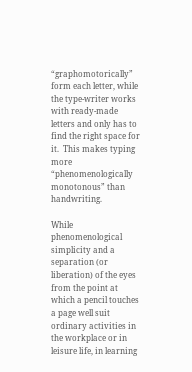“graphomotorically” form each letter, while the type-writer works with ready-made letters and only has to find the right space for it.  This makes typing more “phenomenologically monotonous” than handwriting.

While phenomenological simplicity and a separation (or liberation) of the eyes from the point at which a pencil touches a page well suit ordinary activities in the workplace or in leisure life, in learning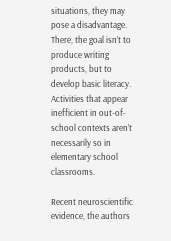situations, they may pose a disadvantage.  There, the goal isn’t to produce writing products, but to develop basic literacy.  Activities that appear inefficient in out-of-school contexts aren’t necessarily so in elementary school classrooms.

Recent neuroscientific evidence, the authors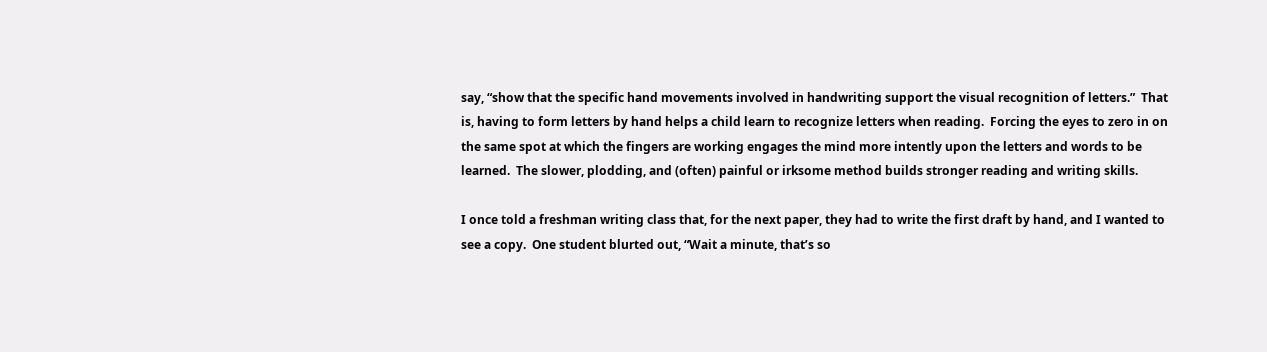say, “show that the specific hand movements involved in handwriting support the visual recognition of letters.”  That is, having to form letters by hand helps a child learn to recognize letters when reading.  Forcing the eyes to zero in on the same spot at which the fingers are working engages the mind more intently upon the letters and words to be learned.  The slower, plodding, and (often) painful or irksome method builds stronger reading and writing skills.

I once told a freshman writing class that, for the next paper, they had to write the first draft by hand, and I wanted to see a copy.  One student blurted out, “Wait a minute, that’s so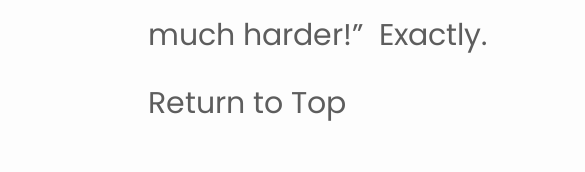much harder!”  Exactly.

Return to Top